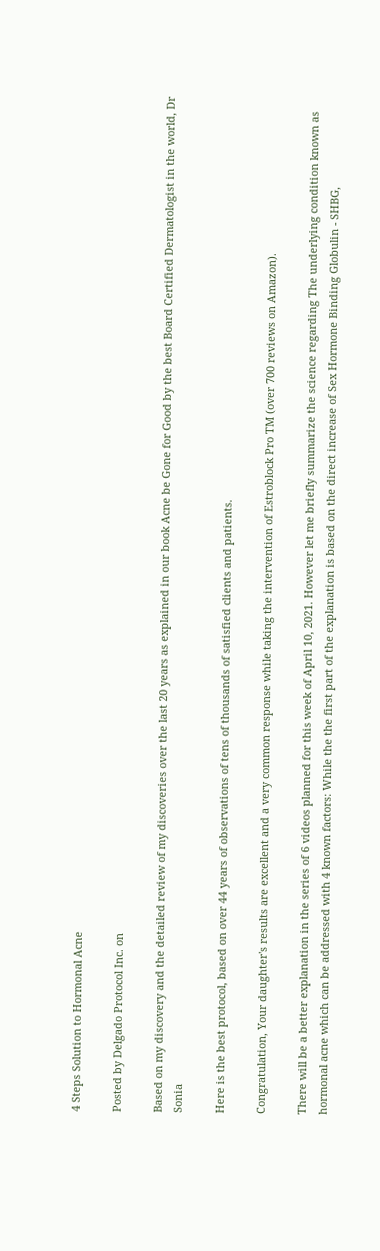4 Steps Solution to Hormonal Acne

Posted by Delgado Protocol Inc. on

Based on my discovery and the detailed review of my discoveries over the last 20 years as explained in our book Acne be Gone for Good by the best Board Certified Dermatologist in the world, Dr Sonia

Here is the best protocol, based on over 44 years of observations of tens of thousands of satisfied clients and patients.

Congratulation, Your daughter's results are excellent and a very common response while taking the intervention of Estroblock Pro TM (over 700 reviews on Amazon).

There will be a better explanation in the series of 6 videos planned for this week of April 10, 2021. However let me briefly summarize the science regarding The underlying condition known as hormonal acne which can be addressed with 4 known factors: While the the first part of the explanation is based on the direct increase of Sex Hormone Binding Globulin - SHBG,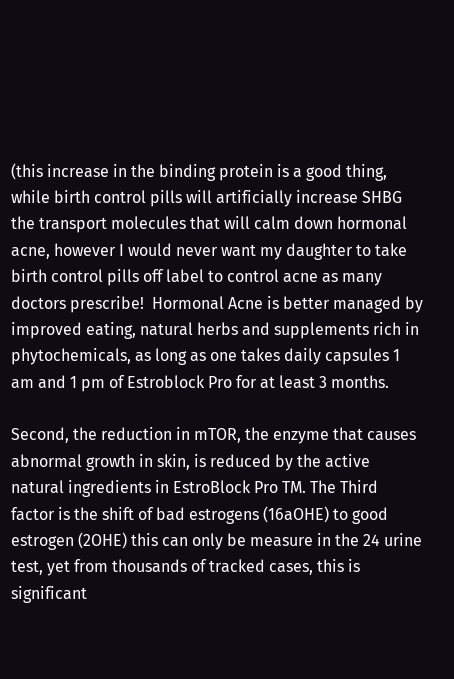(this increase in the binding protein is a good thing, while birth control pills will artificially increase SHBG the transport molecules that will calm down hormonal acne, however I would never want my daughter to take birth control pills off label to control acne as many doctors prescribe!  Hormonal Acne is better managed by improved eating, natural herbs and supplements rich in phytochemicals, as long as one takes daily capsules 1 am and 1 pm of Estroblock Pro for at least 3 months.

Second, the reduction in mTOR, the enzyme that causes abnormal growth in skin, is reduced by the active natural ingredients in EstroBlock Pro TM. The Third factor is the shift of bad estrogens (16aOHE) to good estrogen (2OHE) this can only be measure in the 24 urine test, yet from thousands of tracked cases, this is significant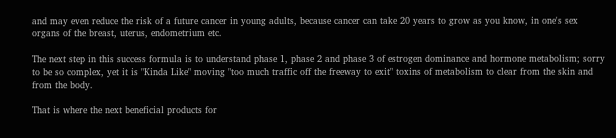and may even reduce the risk of a future cancer in young adults, because cancer can take 20 years to grow as you know, in one's sex organs of the breast, uterus, endometrium etc.

The next step in this success formula is to understand phase 1, phase 2 and phase 3 of estrogen dominance and hormone metabolism; sorry to be so complex, yet it is "Kinda Like" moving "too much traffic off the freeway to exit" toxins of metabolism to clear from the skin and from the body.

That is where the next beneficial products for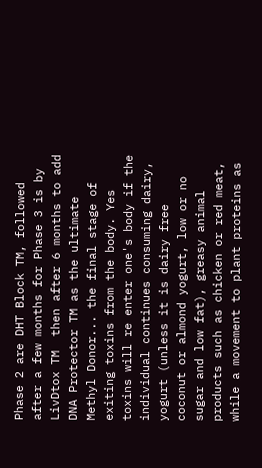Phase 2 are DHT Block TM, followed after a few months for Phase 3 is by LivDtox TM  then after 6 months to add DNA Protector TM as the ultimate Methyl Donor... the final stage of exiting toxins from the body. Yes toxins will re enter one's body if the individual continues consuming dairy, yogurt (unless it is dairy free coconut or almond yogurt, low or no sugar and low fat), greasy animal products such as chicken or red meat, while a movement to plant proteins as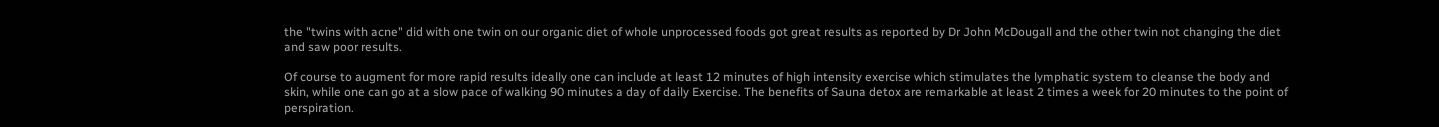the "twins with acne" did with one twin on our organic diet of whole unprocessed foods got great results as reported by Dr John McDougall and the other twin not changing the diet and saw poor results.

Of course to augment for more rapid results ideally one can include at least 12 minutes of high intensity exercise which stimulates the lymphatic system to cleanse the body and skin, while one can go at a slow pace of walking 90 minutes a day of daily Exercise. The benefits of Sauna detox are remarkable at least 2 times a week for 20 minutes to the point of perspiration.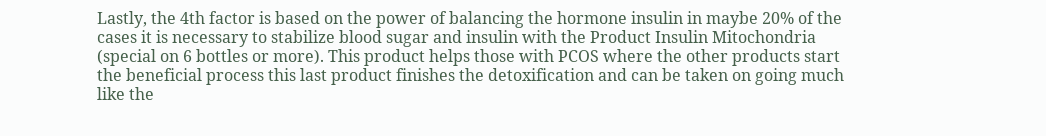Lastly, the 4th factor is based on the power of balancing the hormone insulin in maybe 20% of the cases it is necessary to stabilize blood sugar and insulin with the Product Insulin Mitochondria (special on 6 bottles or more). This product helps those with PCOS where the other products start the beneficial process this last product finishes the detoxification and can be taken on going much like the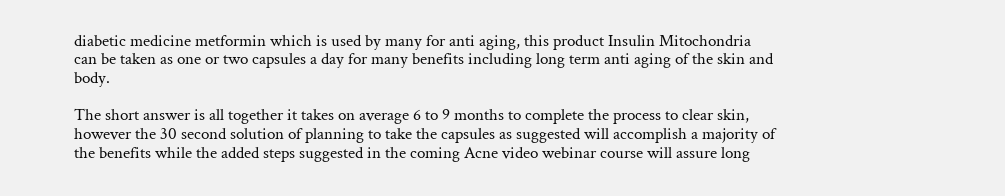diabetic medicine metformin which is used by many for anti aging, this product Insulin Mitochondria can be taken as one or two capsules a day for many benefits including long term anti aging of the skin and body.

The short answer is all together it takes on average 6 to 9 months to complete the process to clear skin, however the 30 second solution of planning to take the capsules as suggested will accomplish a majority of the benefits while the added steps suggested in the coming Acne video webinar course will assure long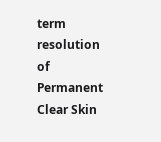term resolution of Permanent Clear Skin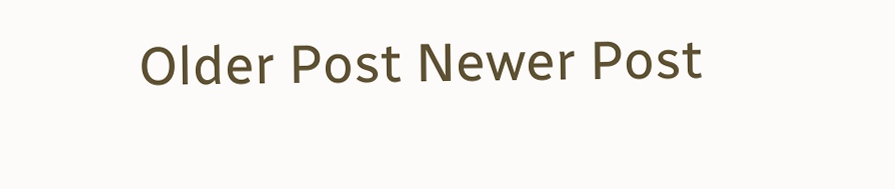Older Post Newer Post